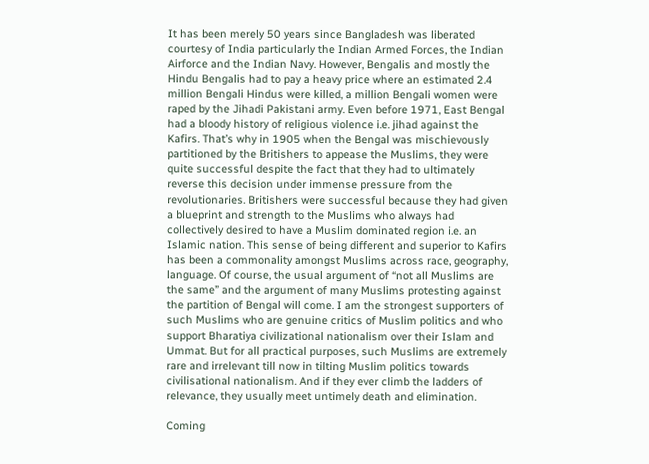It has been merely 50 years since Bangladesh was liberated courtesy of India particularly the Indian Armed Forces, the Indian Airforce and the Indian Navy. However, Bengalis and mostly the Hindu Bengalis had to pay a heavy price where an estimated 2.4 million Bengali Hindus were killed, a million Bengali women were raped by the Jihadi Pakistani army. Even before 1971, East Bengal had a bloody history of religious violence i.e. jihad against the Kafirs. That’s why in 1905 when the Bengal was mischievously partitioned by the Britishers to appease the Muslims, they were quite successful despite the fact that they had to ultimately reverse this decision under immense pressure from the revolutionaries. Britishers were successful because they had given a blueprint and strength to the Muslims who always had collectively desired to have a Muslim dominated region i.e. an Islamic nation. This sense of being different and superior to Kafirs has been a commonality amongst Muslims across race, geography, language. Of course, the usual argument of “not all Muslims are the same” and the argument of many Muslims protesting against the partition of Bengal will come. I am the strongest supporters of such Muslims who are genuine critics of Muslim politics and who support Bharatiya civilizational nationalism over their Islam and Ummat. But for all practical purposes, such Muslims are extremely rare and irrelevant till now in tilting Muslim politics towards civilisational nationalism. And if they ever climb the ladders of relevance, they usually meet untimely death and elimination.

Coming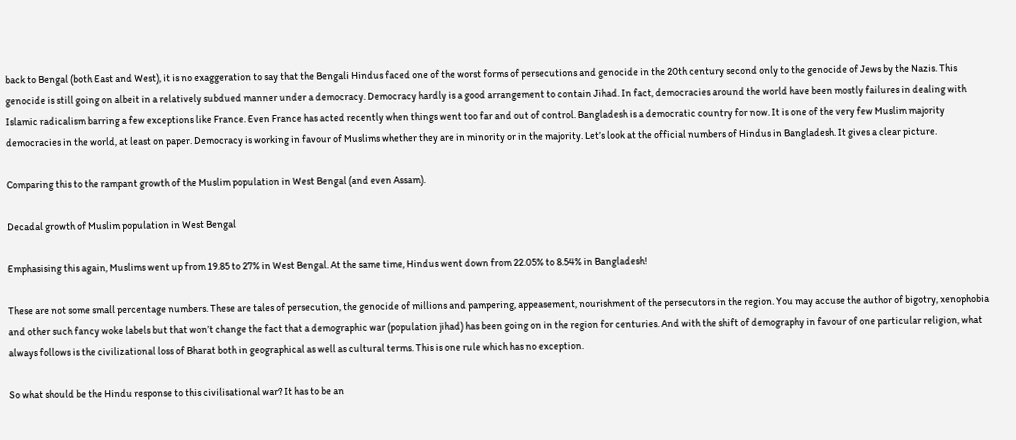back to Bengal (both East and West), it is no exaggeration to say that the Bengali Hindus faced one of the worst forms of persecutions and genocide in the 20th century second only to the genocide of Jews by the Nazis. This genocide is still going on albeit in a relatively subdued manner under a democracy. Democracy hardly is a good arrangement to contain Jihad. In fact, democracies around the world have been mostly failures in dealing with Islamic radicalism barring a few exceptions like France. Even France has acted recently when things went too far and out of control. Bangladesh is a democratic country for now. It is one of the very few Muslim majority democracies in the world, at least on paper. Democracy is working in favour of Muslims whether they are in minority or in the majority. Let’s look at the official numbers of Hindus in Bangladesh. It gives a clear picture.

Comparing this to the rampant growth of the Muslim population in West Bengal (and even Assam).

Decadal growth of Muslim population in West Bengal

Emphasising this again, Muslims went up from 19.85 to 27% in West Bengal. At the same time, Hindus went down from 22.05% to 8.54% in Bangladesh!

These are not some small percentage numbers. These are tales of persecution, the genocide of millions and pampering, appeasement, nourishment of the persecutors in the region. You may accuse the author of bigotry, xenophobia and other such fancy woke labels but that won’t change the fact that a demographic war (population jihad) has been going on in the region for centuries. And with the shift of demography in favour of one particular religion, what always follows is the civilizational loss of Bharat both in geographical as well as cultural terms. This is one rule which has no exception.

So what should be the Hindu response to this civilisational war? It has to be an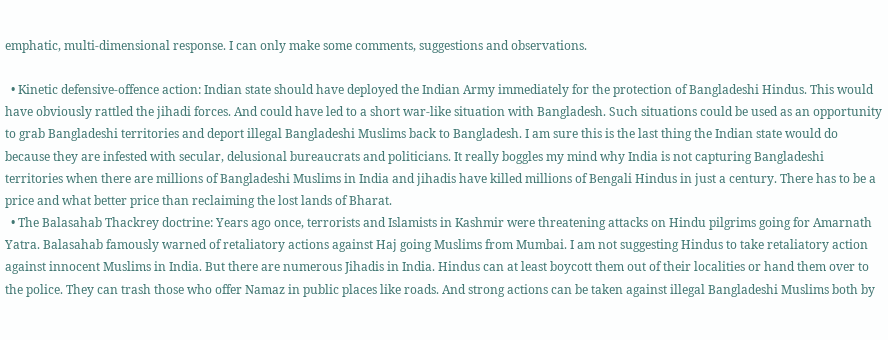emphatic, multi-dimensional response. I can only make some comments, suggestions and observations.

  • Kinetic defensive-offence action: Indian state should have deployed the Indian Army immediately for the protection of Bangladeshi Hindus. This would have obviously rattled the jihadi forces. And could have led to a short war-like situation with Bangladesh. Such situations could be used as an opportunity to grab Bangladeshi territories and deport illegal Bangladeshi Muslims back to Bangladesh. I am sure this is the last thing the Indian state would do because they are infested with secular, delusional bureaucrats and politicians. It really boggles my mind why India is not capturing Bangladeshi territories when there are millions of Bangladeshi Muslims in India and jihadis have killed millions of Bengali Hindus in just a century. There has to be a price and what better price than reclaiming the lost lands of Bharat.
  • The Balasahab Thackrey doctrine: Years ago once, terrorists and Islamists in Kashmir were threatening attacks on Hindu pilgrims going for Amarnath Yatra. Balasahab famously warned of retaliatory actions against Haj going Muslims from Mumbai. I am not suggesting Hindus to take retaliatory action against innocent Muslims in India. But there are numerous Jihadis in India. Hindus can at least boycott them out of their localities or hand them over to the police. They can trash those who offer Namaz in public places like roads. And strong actions can be taken against illegal Bangladeshi Muslims both by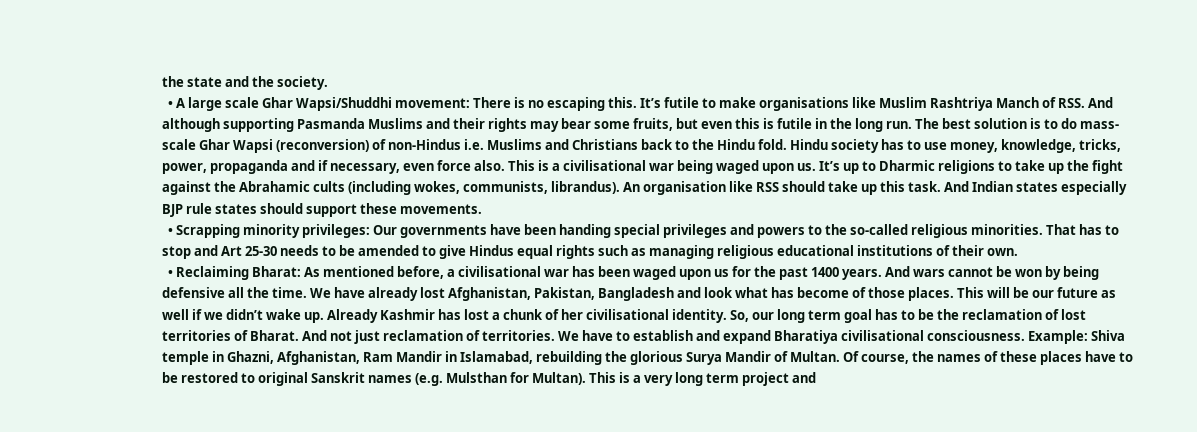the state and the society.
  • A large scale Ghar Wapsi/Shuddhi movement: There is no escaping this. It’s futile to make organisations like Muslim Rashtriya Manch of RSS. And although supporting Pasmanda Muslims and their rights may bear some fruits, but even this is futile in the long run. The best solution is to do mass-scale Ghar Wapsi (reconversion) of non-Hindus i.e. Muslims and Christians back to the Hindu fold. Hindu society has to use money, knowledge, tricks, power, propaganda and if necessary, even force also. This is a civilisational war being waged upon us. It’s up to Dharmic religions to take up the fight against the Abrahamic cults (including wokes, communists, librandus). An organisation like RSS should take up this task. And Indian states especially BJP rule states should support these movements.
  • Scrapping minority privileges: Our governments have been handing special privileges and powers to the so-called religious minorities. That has to stop and Art 25-30 needs to be amended to give Hindus equal rights such as managing religious educational institutions of their own.
  • Reclaiming Bharat: As mentioned before, a civilisational war has been waged upon us for the past 1400 years. And wars cannot be won by being defensive all the time. We have already lost Afghanistan, Pakistan, Bangladesh and look what has become of those places. This will be our future as well if we didn’t wake up. Already Kashmir has lost a chunk of her civilisational identity. So, our long term goal has to be the reclamation of lost territories of Bharat. And not just reclamation of territories. We have to establish and expand Bharatiya civilisational consciousness. Example: Shiva temple in Ghazni, Afghanistan, Ram Mandir in Islamabad, rebuilding the glorious Surya Mandir of Multan. Of course, the names of these places have to be restored to original Sanskrit names (e.g. Mulsthan for Multan). This is a very long term project and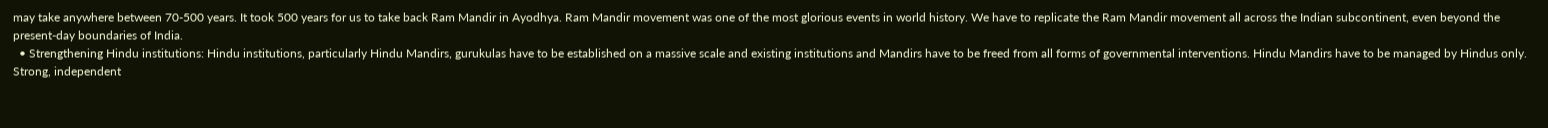may take anywhere between 70-500 years. It took 500 years for us to take back Ram Mandir in Ayodhya. Ram Mandir movement was one of the most glorious events in world history. We have to replicate the Ram Mandir movement all across the Indian subcontinent, even beyond the present-day boundaries of India.
  • Strengthening Hindu institutions: Hindu institutions, particularly Hindu Mandirs, gurukulas have to be established on a massive scale and existing institutions and Mandirs have to be freed from all forms of governmental interventions. Hindu Mandirs have to be managed by Hindus only. Strong, independent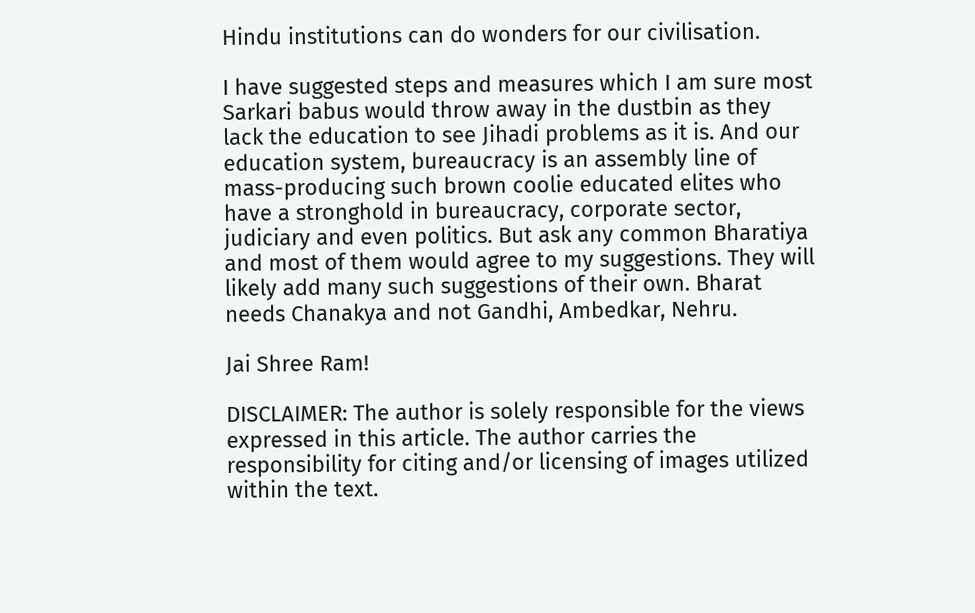Hindu institutions can do wonders for our civilisation.

I have suggested steps and measures which I am sure most Sarkari babus would throw away in the dustbin as they lack the education to see Jihadi problems as it is. And our education system, bureaucracy is an assembly line of mass-producing such brown coolie educated elites who have a stronghold in bureaucracy, corporate sector, judiciary and even politics. But ask any common Bharatiya and most of them would agree to my suggestions. They will likely add many such suggestions of their own. Bharat needs Chanakya and not Gandhi, Ambedkar, Nehru.

Jai Shree Ram!

DISCLAIMER: The author is solely responsible for the views expressed in this article. The author carries the responsibility for citing and/or licensing of images utilized within the text.